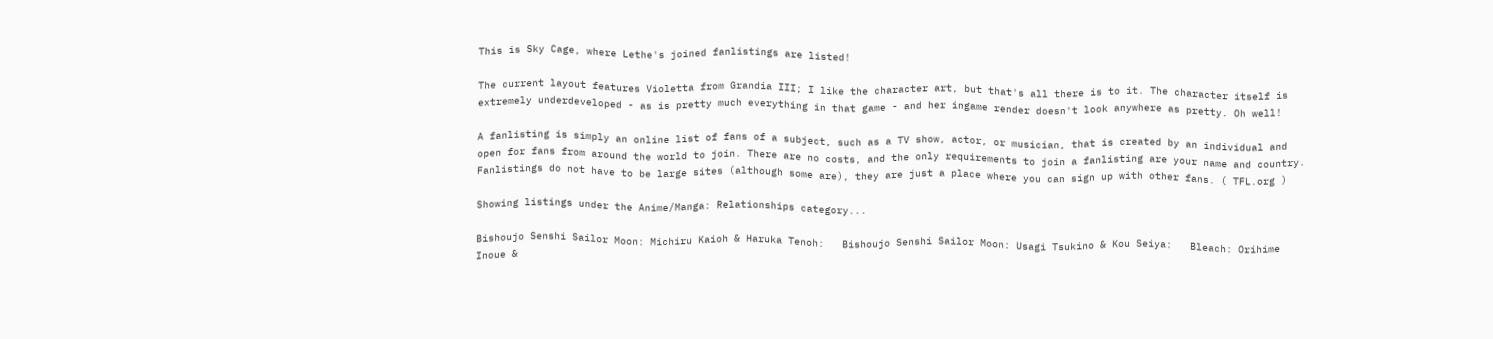This is Sky Cage, where Lethe's joined fanlistings are listed!

The current layout features Violetta from Grandia III; I like the character art, but that's all there is to it. The character itself is extremely underdeveloped - as is pretty much everything in that game - and her ingame render doesn't look anywhere as pretty. Oh well!

A fanlisting is simply an online list of fans of a subject, such as a TV show, actor, or musician, that is created by an individual and open for fans from around the world to join. There are no costs, and the only requirements to join a fanlisting are your name and country. Fanlistings do not have to be large sites (although some are), they are just a place where you can sign up with other fans. ( TFL.org )

Showing listings under the Anime/Manga: Relationships category...

Bishoujo Senshi Sailor Moon: Michiru Kaioh & Haruka Tenoh:   Bishoujo Senshi Sailor Moon: Usagi Tsukino & Kou Seiya:   Bleach: Orihime Inoue &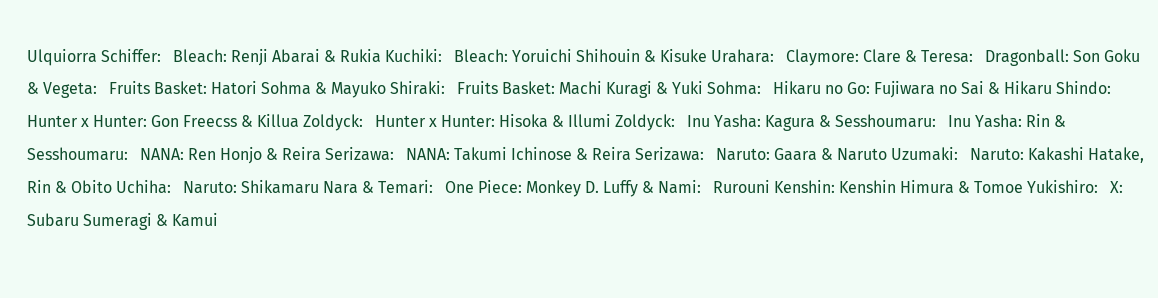Ulquiorra Schiffer:   Bleach: Renji Abarai & Rukia Kuchiki:   Bleach: Yoruichi Shihouin & Kisuke Urahara:   Claymore: Clare & Teresa:   Dragonball: Son Goku & Vegeta:   Fruits Basket: Hatori Sohma & Mayuko Shiraki:   Fruits Basket: Machi Kuragi & Yuki Sohma:   Hikaru no Go: Fujiwara no Sai & Hikaru Shindo:   Hunter x Hunter: Gon Freecss & Killua Zoldyck:   Hunter x Hunter: Hisoka & Illumi Zoldyck:   Inu Yasha: Kagura & Sesshoumaru:   Inu Yasha: Rin & Sesshoumaru:   NANA: Ren Honjo & Reira Serizawa:   NANA: Takumi Ichinose & Reira Serizawa:   Naruto: Gaara & Naruto Uzumaki:   Naruto: Kakashi Hatake, Rin & Obito Uchiha:   Naruto: Shikamaru Nara & Temari:   One Piece: Monkey D. Luffy & Nami:   Rurouni Kenshin: Kenshin Himura & Tomoe Yukishiro:   X: Subaru Sumeragi & Kamui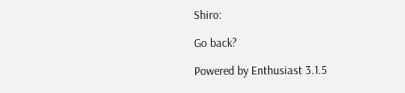Shiro:

Go back?

Powered by Enthusiast 3.1.5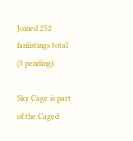Joined 252 fanlistings total (3 pending).

Sky Cage is part of the Caged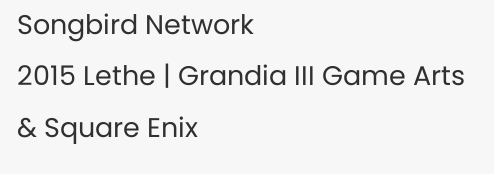Songbird Network
2015 Lethe | Grandia III Game Arts & Square Enix